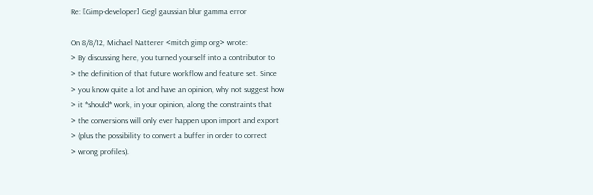Re: [Gimp-developer] Gegl gaussian blur gamma error

On 8/8/12, Michael Natterer <mitch gimp org> wrote:
> By discussing here, you turned yourself into a contributor to
> the definition of that future workflow and feature set. Since
> you know quite a lot and have an opinion, why not suggest how
> it *should* work, in your opinion, along the constraints that
> the conversions will only ever happen upon import and export
> (plus the possibility to convert a buffer in order to correct
> wrong profiles).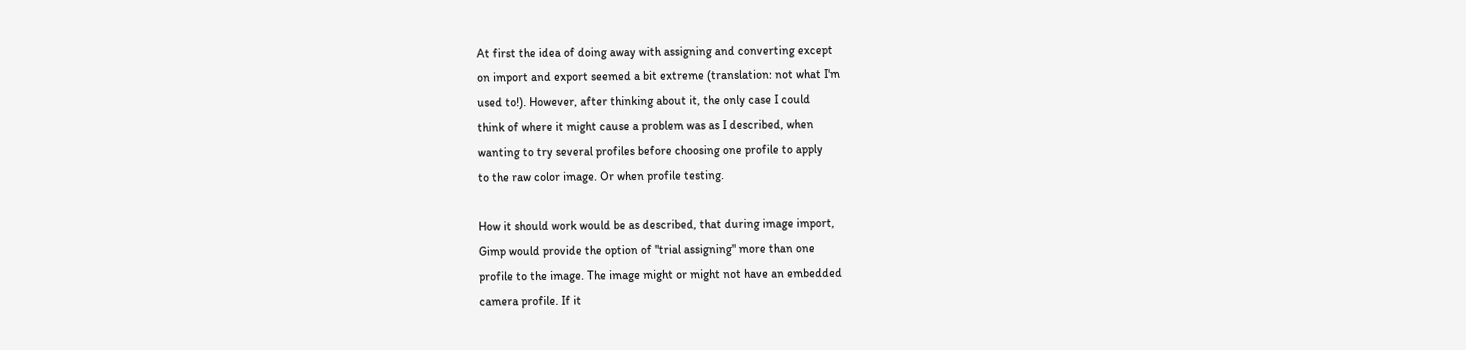At first the idea of doing away with assigning and converting except
on import and export seemed a bit extreme (translation: not what I'm
used to!). However, after thinking about it, the only case I could
think of where it might cause a problem was as I described, when
wanting to try several profiles before choosing one profile to apply
to the raw color image. Or when profile testing.

How it should work would be as described, that during image import,
Gimp would provide the option of "trial assigning" more than one
profile to the image. The image might or might not have an embedded
camera profile. If it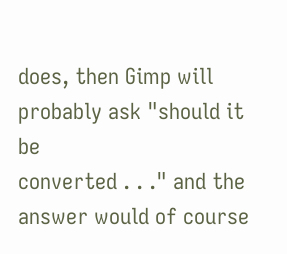does, then Gimp will probably ask "should it be
converted . . ." and the answer would of course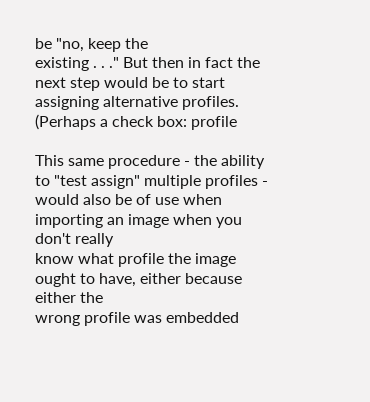be "no, keep the
existing . . ." But then in fact the next step would be to start
assigning alternative profiles. (Perhaps a check box: profile

This same procedure - the ability to "test assign" multiple profiles -
would also be of use when importing an image when you don't really
know what profile the image ought to have, either because either the
wrong profile was embedded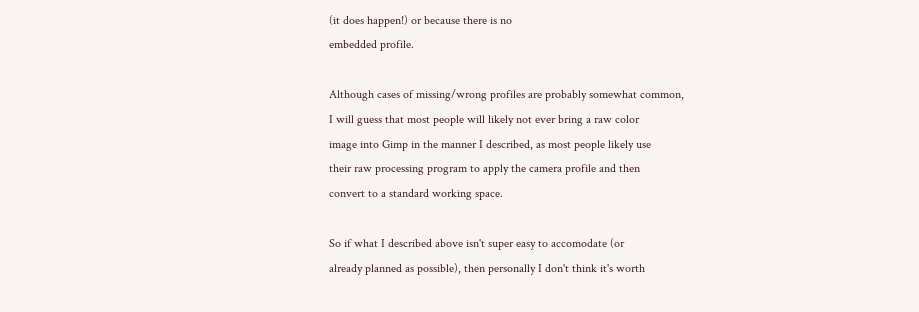(it does happen!) or because there is no
embedded profile.

Although cases of missing/wrong profiles are probably somewhat common,
I will guess that most people will likely not ever bring a raw color
image into Gimp in the manner I described, as most people likely use
their raw processing program to apply the camera profile and then
convert to a standard working space.

So if what I described above isn't super easy to accomodate (or
already planned as possible), then personally I don't think it's worth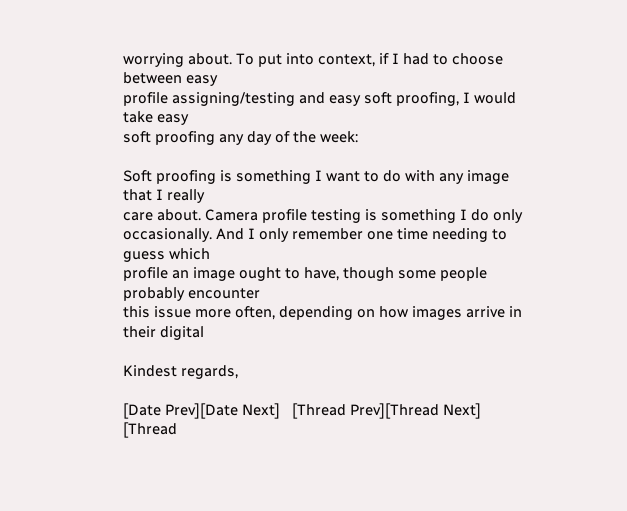worrying about. To put into context, if I had to choose between easy
profile assigning/testing and easy soft proofing, I would take easy
soft proofing any day of the week:

Soft proofing is something I want to do with any image that I really
care about. Camera profile testing is something I do only
occasionally. And I only remember one time needing to guess which
profile an image ought to have, though some people probably encounter
this issue more often, depending on how images arrive in their digital

Kindest regards,

[Date Prev][Date Next]   [Thread Prev][Thread Next]   [Thread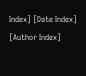Index] [Date Index] [Author Index]